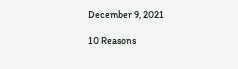December 9, 2021

10 Reasons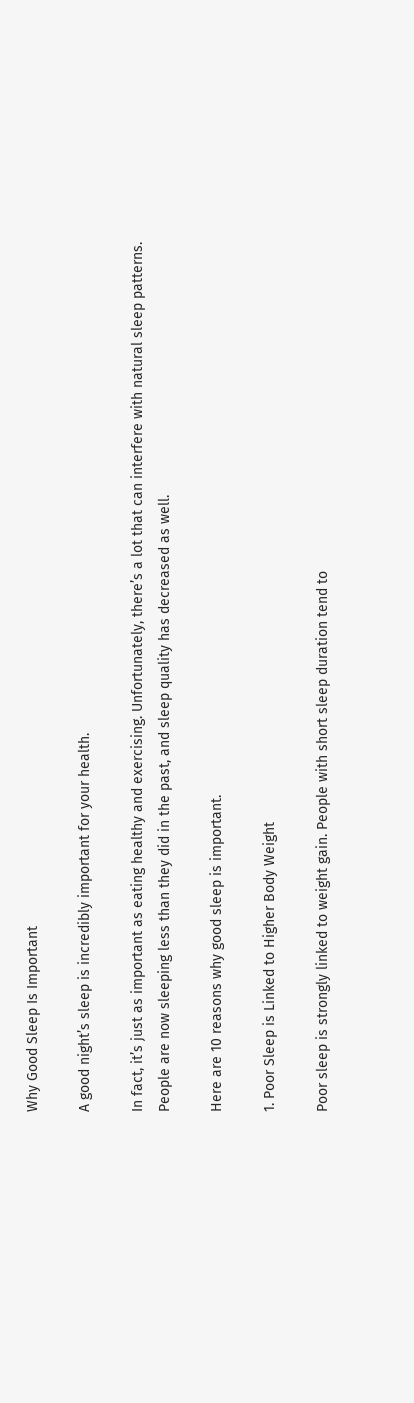Why Good Sleep Is Important

A good night’s sleep is incredibly important for your health.

In fact, it’s just as important as eating healthy and exercising. Unfortunately, there’s a lot that can interfere with natural sleep patterns. People are now sleeping less than they did in the past, and sleep quality has decreased as well.

Here are 10 reasons why good sleep is important.

1. Poor Sleep is Linked to Higher Body Weight

Poor sleep is strongly linked to weight gain. People with short sleep duration tend to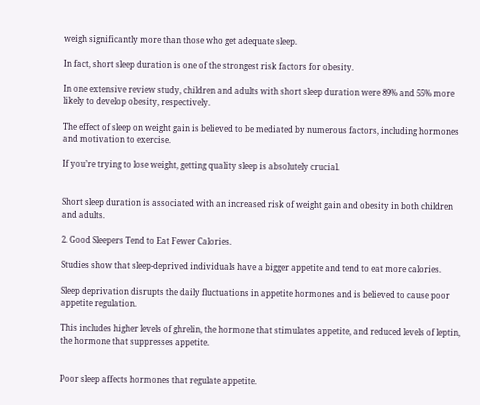weigh significantly more than those who get adequate sleep.

In fact, short sleep duration is one of the strongest risk factors for obesity.

In one extensive review study, children and adults with short sleep duration were 89% and 55% more likely to develop obesity, respectively.

The effect of sleep on weight gain is believed to be mediated by numerous factors, including hormones and motivation to exercise.

If you’re trying to lose weight, getting quality sleep is absolutely crucial.


Short sleep duration is associated with an increased risk of weight gain and obesity in both children and adults.

2. Good Sleepers Tend to Eat Fewer Calories.

Studies show that sleep-deprived individuals have a bigger appetite and tend to eat more calories.

Sleep deprivation disrupts the daily fluctuations in appetite hormones and is believed to cause poor appetite regulation.

This includes higher levels of ghrelin, the hormone that stimulates appetite, and reduced levels of leptin, the hormone that suppresses appetite.


Poor sleep affects hormones that regulate appetite.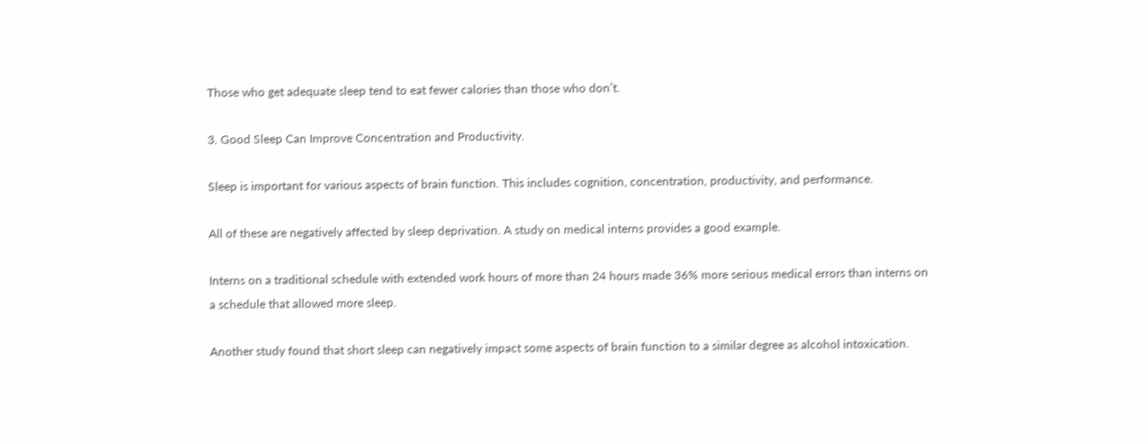Those who get adequate sleep tend to eat fewer calories than those who don’t.

3. Good Sleep Can Improve Concentration and Productivity.

Sleep is important for various aspects of brain function. This includes cognition, concentration, productivity, and performance.

All of these are negatively affected by sleep deprivation. A study on medical interns provides a good example.

Interns on a traditional schedule with extended work hours of more than 24 hours made 36% more serious medical errors than interns on a schedule that allowed more sleep.

Another study found that short sleep can negatively impact some aspects of brain function to a similar degree as alcohol intoxication.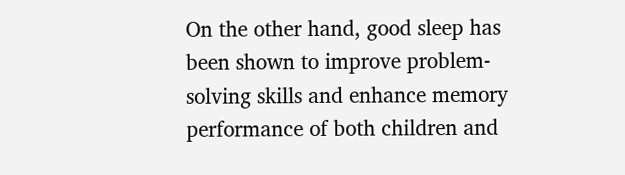On the other hand, good sleep has been shown to improve problem-solving skills and enhance memory performance of both children and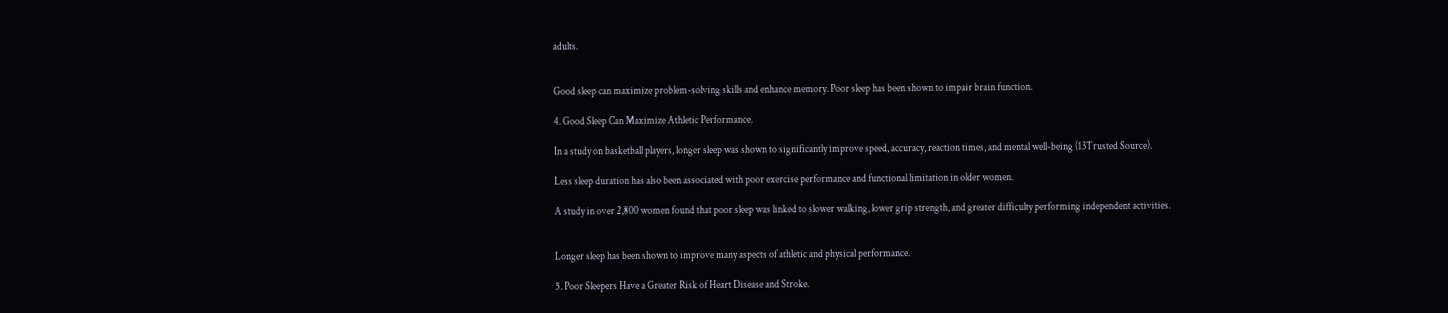adults.


Good sleep can maximize problem-solving skills and enhance memory. Poor sleep has been shown to impair brain function.

4. Good Sleep Can Maximize Athletic Performance.

In a study on basketball players, longer sleep was shown to significantly improve speed, accuracy, reaction times, and mental well-being (13Trusted Source).

Less sleep duration has also been associated with poor exercise performance and functional limitation in older women.

A study in over 2,800 women found that poor sleep was linked to slower walking, lower grip strength, and greater difficulty performing independent activities.


Longer sleep has been shown to improve many aspects of athletic and physical performance.

5. Poor Sleepers Have a Greater Risk of Heart Disease and Stroke.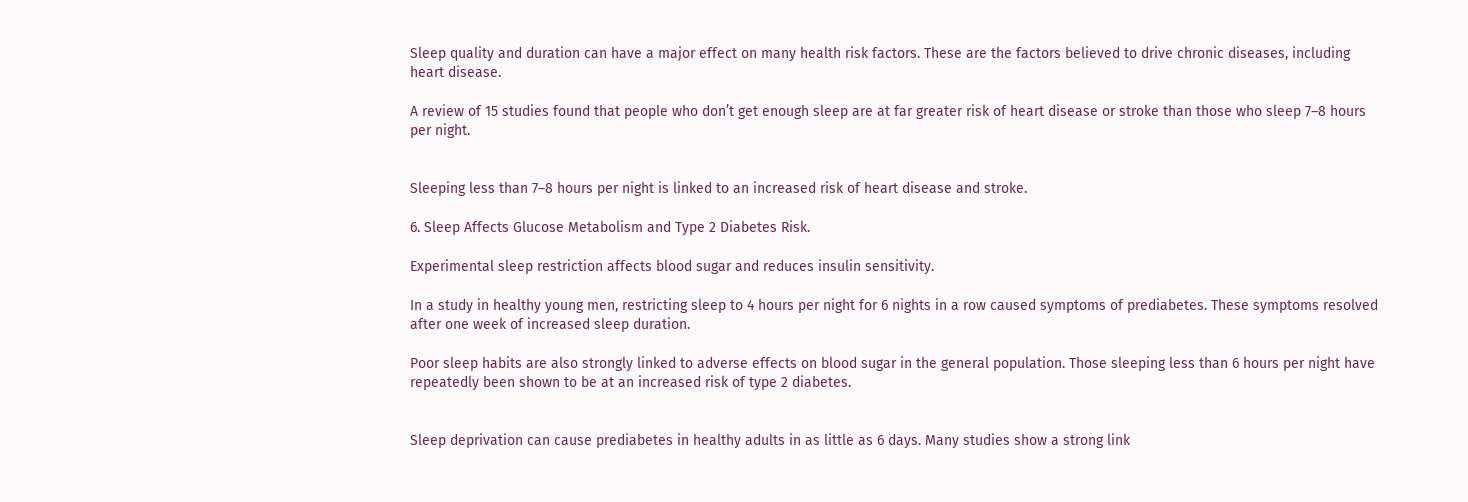Sleep quality and duration can have a major effect on many health risk factors. These are the factors believed to drive chronic diseases, including heart disease.

A review of 15 studies found that people who don’t get enough sleep are at far greater risk of heart disease or stroke than those who sleep 7–8 hours per night.


Sleeping less than 7–8 hours per night is linked to an increased risk of heart disease and stroke.

6. Sleep Affects Glucose Metabolism and Type 2 Diabetes Risk.

Experimental sleep restriction affects blood sugar and reduces insulin sensitivity.

In a study in healthy young men, restricting sleep to 4 hours per night for 6 nights in a row caused symptoms of prediabetes. These symptoms resolved after one week of increased sleep duration.

Poor sleep habits are also strongly linked to adverse effects on blood sugar in the general population. Those sleeping less than 6 hours per night have repeatedly been shown to be at an increased risk of type 2 diabetes.


Sleep deprivation can cause prediabetes in healthy adults in as little as 6 days. Many studies show a strong link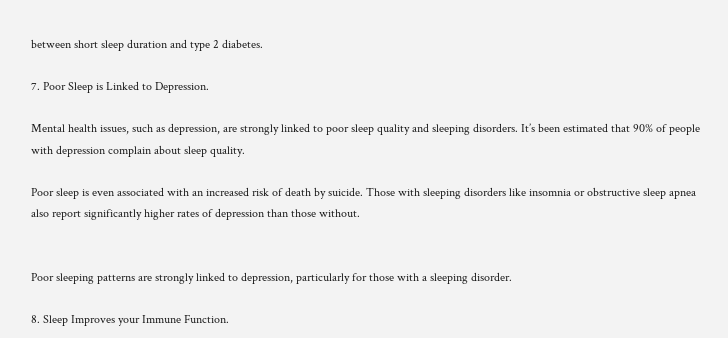between short sleep duration and type 2 diabetes.

7. Poor Sleep is Linked to Depression.

Mental health issues, such as depression, are strongly linked to poor sleep quality and sleeping disorders. It’s been estimated that 90% of people with depression complain about sleep quality.

Poor sleep is even associated with an increased risk of death by suicide. Those with sleeping disorders like insomnia or obstructive sleep apnea also report significantly higher rates of depression than those without.


Poor sleeping patterns are strongly linked to depression, particularly for those with a sleeping disorder.

8. Sleep Improves your Immune Function.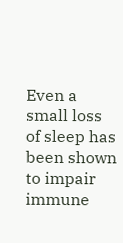Even a small loss of sleep has been shown to impair immune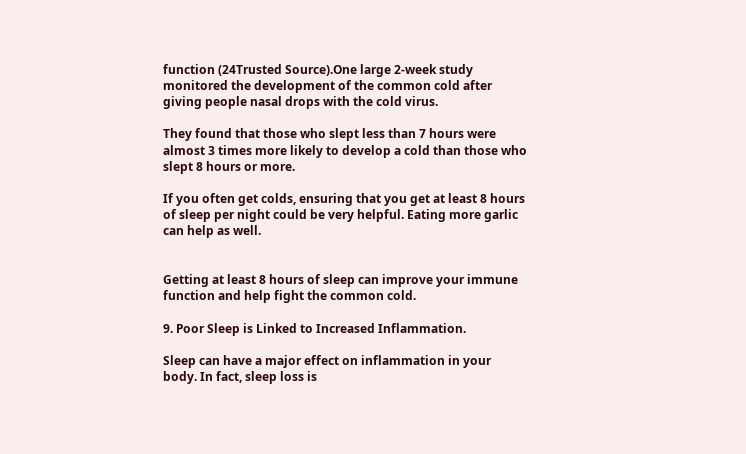function (24Trusted Source).One large 2-week study monitored the development of the common cold after giving people nasal drops with the cold virus.

They found that those who slept less than 7 hours were almost 3 times more likely to develop a cold than those who slept 8 hours or more.

If you often get colds, ensuring that you get at least 8 hours of sleep per night could be very helpful. Eating more garlic can help as well.


Getting at least 8 hours of sleep can improve your immune function and help fight the common cold.

9. Poor Sleep is Linked to Increased Inflammation.

Sleep can have a major effect on inflammation in your body. In fact, sleep loss is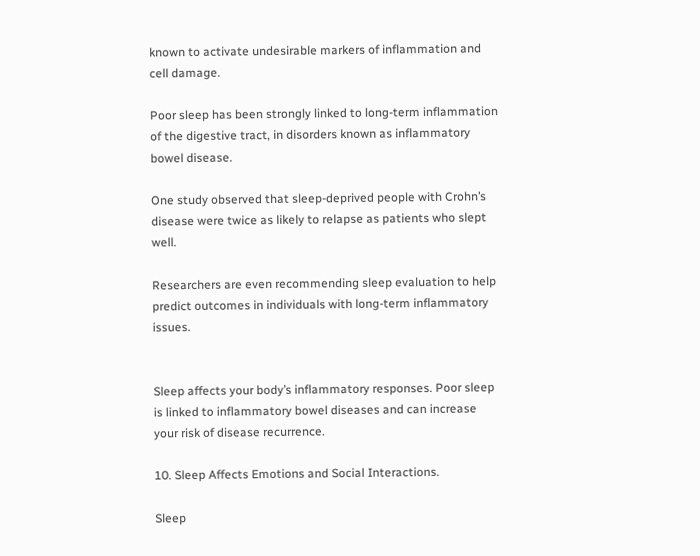known to activate undesirable markers of inflammation and cell damage.

Poor sleep has been strongly linked to long-term inflammation of the digestive tract, in disorders known as inflammatory bowel disease.

One study observed that sleep-deprived people with Crohn’s disease were twice as likely to relapse as patients who slept well.

Researchers are even recommending sleep evaluation to help predict outcomes in individuals with long-term inflammatory issues.


Sleep affects your body’s inflammatory responses. Poor sleep is linked to inflammatory bowel diseases and can increase your risk of disease recurrence.

10. Sleep Affects Emotions and Social Interactions.

Sleep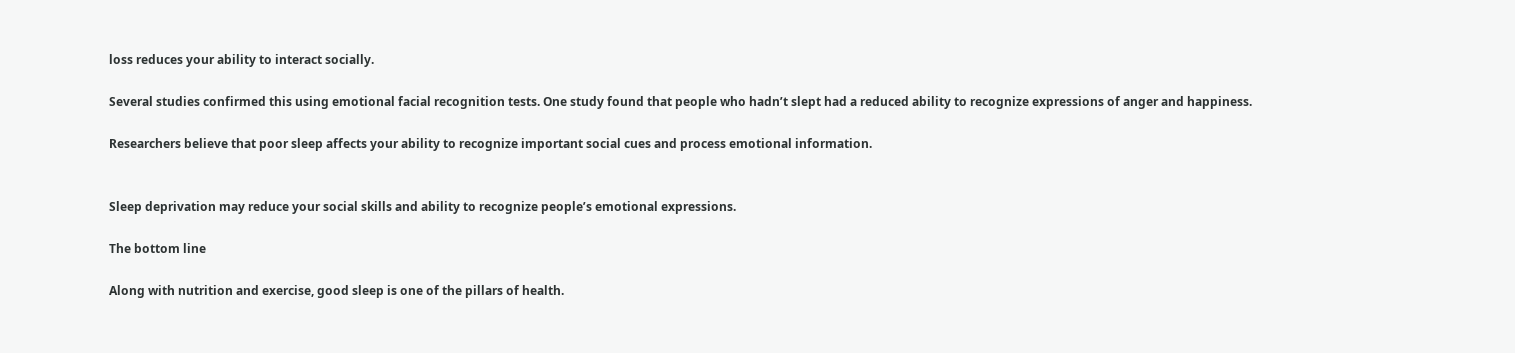loss reduces your ability to interact socially.

Several studies confirmed this using emotional facial recognition tests. One study found that people who hadn’t slept had a reduced ability to recognize expressions of anger and happiness.

Researchers believe that poor sleep affects your ability to recognize important social cues and process emotional information.


Sleep deprivation may reduce your social skills and ability to recognize people’s emotional expressions.

The bottom line

Along with nutrition and exercise, good sleep is one of the pillars of health.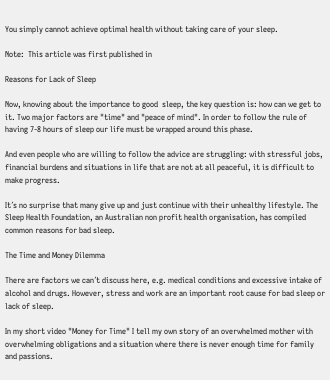You simply cannot achieve optimal health without taking care of your sleep.

Note:  This article was first published in

Reasons for Lack of Sleep

Now, knowing about the importance to good  sleep, the key question is: how can we get to it. Two major factors are "time" and "peace of mind". In order to follow the rule of having 7-8 hours of sleep our life must be wrapped around this phase.

And even people who are willing to follow the advice are struggling: with stressful jobs, financial burdens and situations in life that are not at all peaceful, it is difficult to make progress.

It´s no surprise that many give up and just continue with their unhealthy lifestyle. The Sleep Health Foundation, an Australian non profit health organisation, has compiled common reasons for bad sleep.

The Time and Money Dilemma

There are factors we can´t discuss here, e.g. medical conditions and excessive intake of alcohol and drugs. However, stress and work are an important root cause for bad sleep or lack of sleep.

In my short video "Money for Time" I tell my own story of an overwhelmed mother with overwhelming obligations and a situation where there is never enough time for family and passions.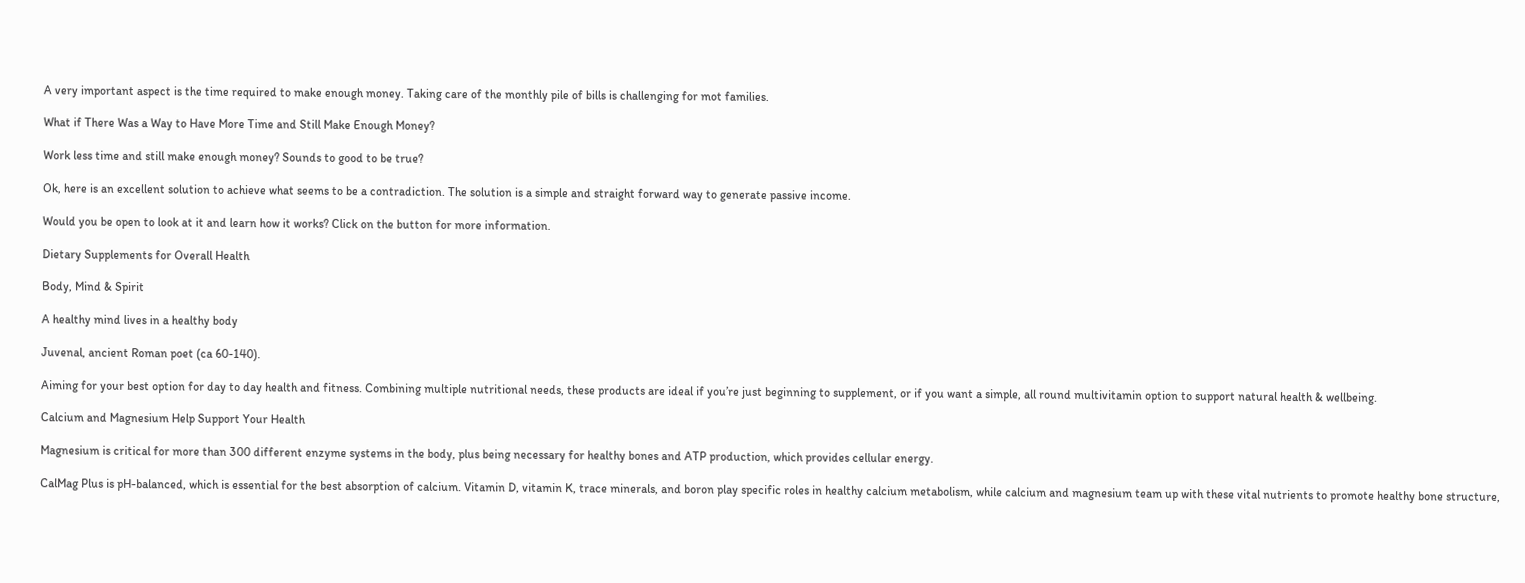A very important aspect is the time required to make enough money. Taking care of the monthly pile of bills is challenging for mot families.

What if There Was a Way to Have More Time and Still Make Enough Money?

Work less time and still make enough money? Sounds to good to be true?

Ok, here is an excellent solution to achieve what seems to be a contradiction. The solution is a simple and straight forward way to generate passive income.

Would you be open to look at it and learn how it works? Click on the button for more information.

Dietary Supplements for Overall Health

Body, Mind & Spirit

A healthy mind lives in a healthy body

Juvenal, ancient Roman poet (ca 60-140).

Aiming for your best option for day to day health and fitness. Combining multiple nutritional needs, these products are ideal if you’re just beginning to supplement, or if you want a simple, all round multivitamin option to support natural health & wellbeing.

Calcium and Magnesium Help Support Your Health

Magnesium is critical for more than 300 different enzyme systems in the body, plus being necessary for healthy bones and ATP production, which provides cellular energy.

CalMag Plus is pH-balanced, which is essential for the best absorption of calcium. Vitamin D, vitamin K, trace minerals, and boron play specific roles in healthy calcium metabolism, while calcium and magnesium team up with these vital nutrients to promote healthy bone structure,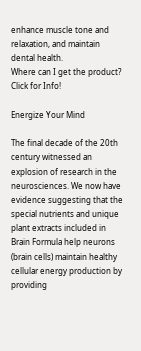enhance muscle tone and relaxation, and maintain dental health.
Where can I get the product? Click for Info!

Energize Your Mind

The final decade of the 20th century witnessed an explosion of research in the neurosciences. We now have evidence suggesting that the special nutrients and unique plant extracts included in Brain Formula help neurons (brain cells) maintain healthy cellular energy production by providing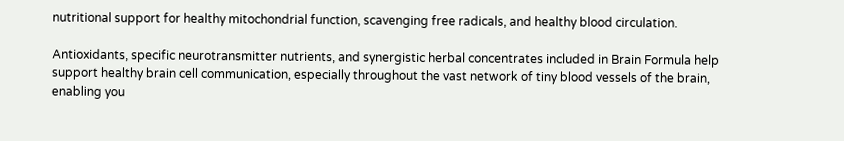nutritional support for healthy mitochondrial function, scavenging free radicals, and healthy blood circulation.

Antioxidants, specific neurotransmitter nutrients, and synergistic herbal concentrates included in Brain Formula help support healthy brain cell communication, especially throughout the vast network of tiny blood vessels of the brain, enabling you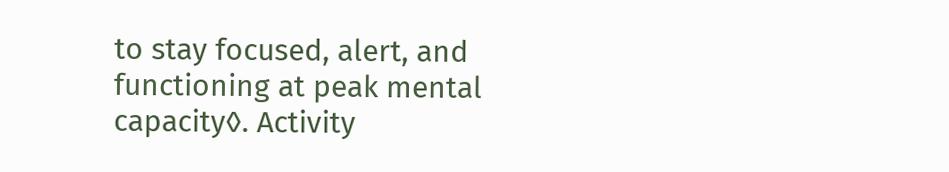to stay focused, alert, and functioning at peak mental capacity◊. Activity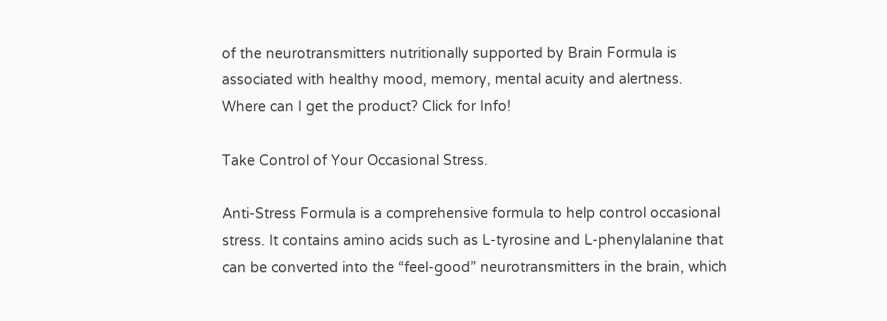of the neurotransmitters nutritionally supported by Brain Formula is associated with healthy mood, memory, mental acuity and alertness.
Where can I get the product? Click for Info!

Take Control of Your Occasional Stress.

Anti-Stress Formula is a comprehensive formula to help control occasional stress. It contains amino acids such as L-tyrosine and L-phenylalanine that can be converted into the “feel-good” neurotransmitters in the brain, which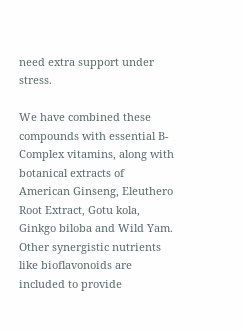need extra support under stress.

We have combined these compounds with essential B-Complex vitamins, along with botanical extracts of American Ginseng, Eleuthero Root Extract, Gotu kola, Ginkgo biloba and Wild Yam. Other synergistic nutrients like bioflavonoids are included to provide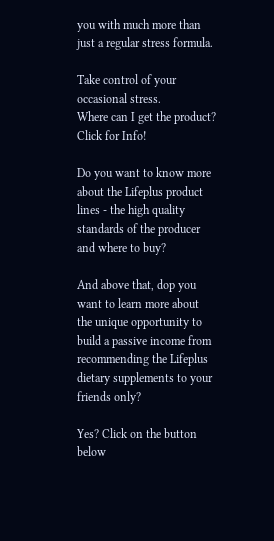you with much more than just a regular stress formula.

Take control of your occasional stress.
Where can I get the product? Click for Info!

Do you want to know more about the Lifeplus product lines - the high quality standards of the producer and where to buy?

And above that, dop you want to learn more about the unique opportunity to build a passive income from recommending the Lifeplus dietary supplements to your friends only?

Yes? Click on the button below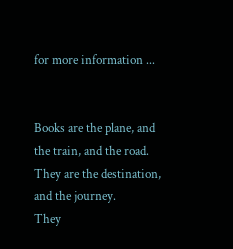for more information ...


Books are the plane, and the train, and the road.
They are the destination, and the journey.
They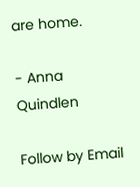are home.

- Anna Quindlen

Follow by Email